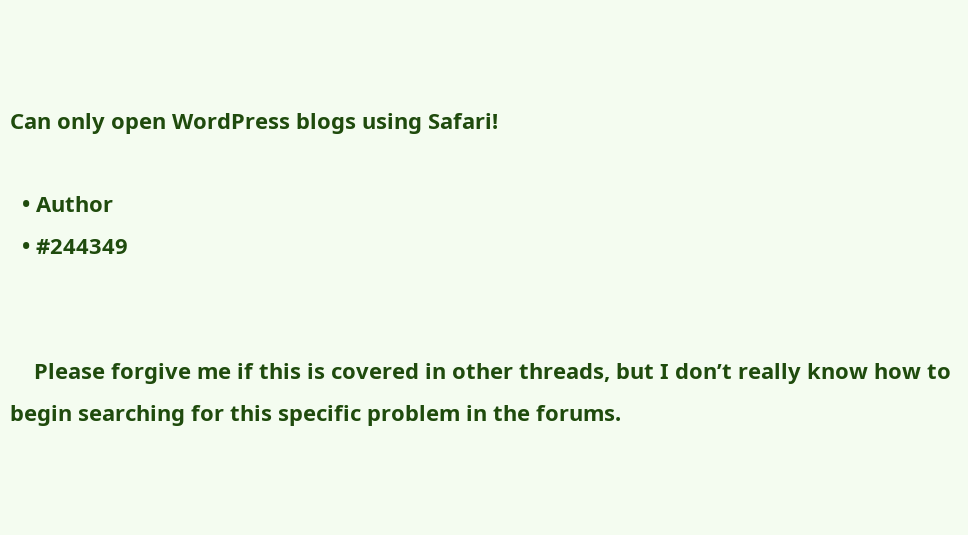Can only open WordPress blogs using Safari!

  • Author
  • #244349


    Please forgive me if this is covered in other threads, but I don’t really know how to begin searching for this specific problem in the forums.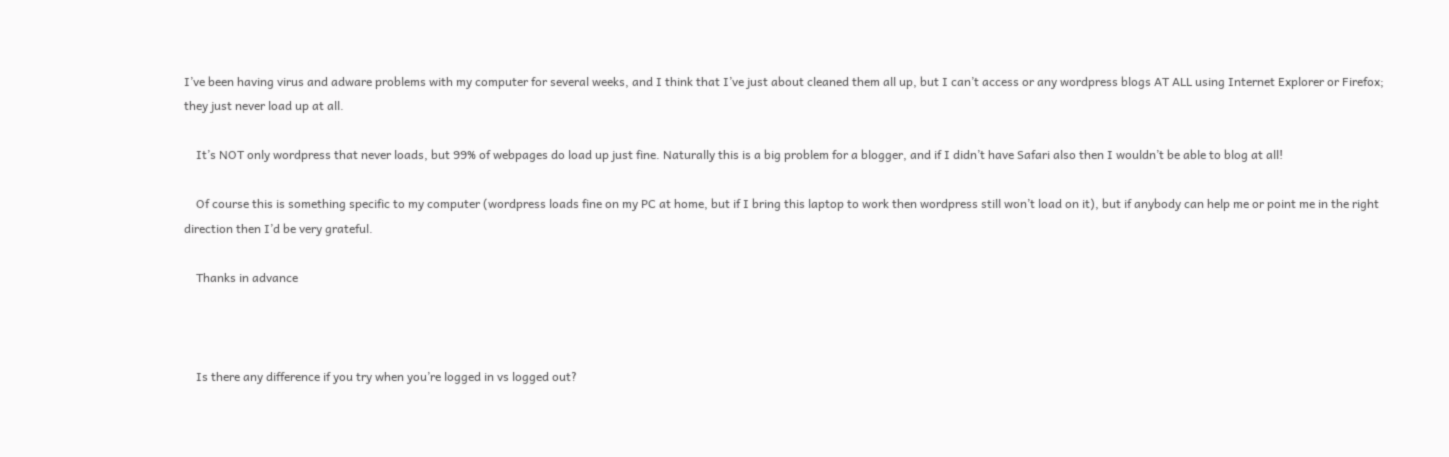I’ve been having virus and adware problems with my computer for several weeks, and I think that I’ve just about cleaned them all up, but I can’t access or any wordpress blogs AT ALL using Internet Explorer or Firefox; they just never load up at all.

    It’s NOT only wordpress that never loads, but 99% of webpages do load up just fine. Naturally this is a big problem for a blogger, and if I didn’t have Safari also then I wouldn’t be able to blog at all!

    Of course this is something specific to my computer (wordpress loads fine on my PC at home, but if I bring this laptop to work then wordpress still won’t load on it), but if anybody can help me or point me in the right direction then I’d be very grateful.

    Thanks in advance



    Is there any difference if you try when you’re logged in vs logged out?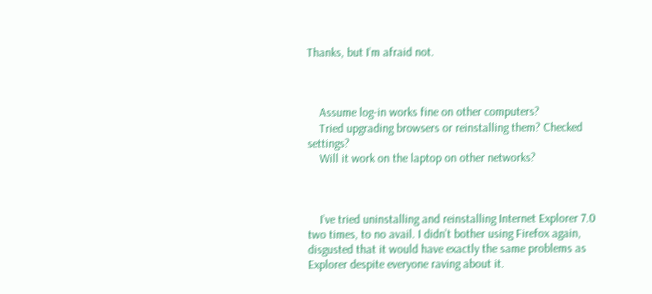Thanks, but I’m afraid not.



    Assume log-in works fine on other computers?
    Tried upgrading browsers or reinstalling them? Checked settings?
    Will it work on the laptop on other networks?



    I’ve tried uninstalling and reinstalling Internet Explorer 7.0 two times, to no avail. I didn’t bother using Firefox again, disgusted that it would have exactly the same problems as Explorer despite everyone raving about it.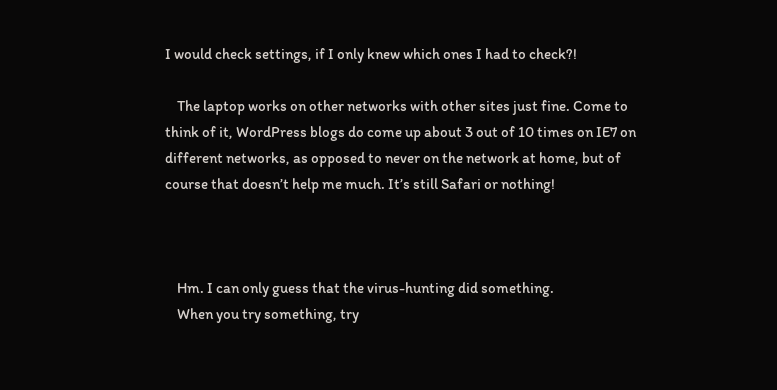I would check settings, if I only knew which ones I had to check?!

    The laptop works on other networks with other sites just fine. Come to think of it, WordPress blogs do come up about 3 out of 10 times on IE7 on different networks, as opposed to never on the network at home, but of course that doesn’t help me much. It’s still Safari or nothing!



    Hm. I can only guess that the virus-hunting did something.
    When you try something, try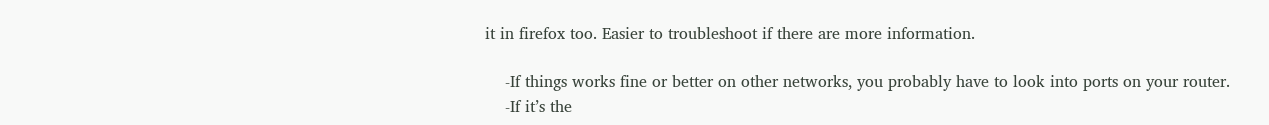it in firefox too. Easier to troubleshoot if there are more information.

    -If things works fine or better on other networks, you probably have to look into ports on your router.
    -If it’s the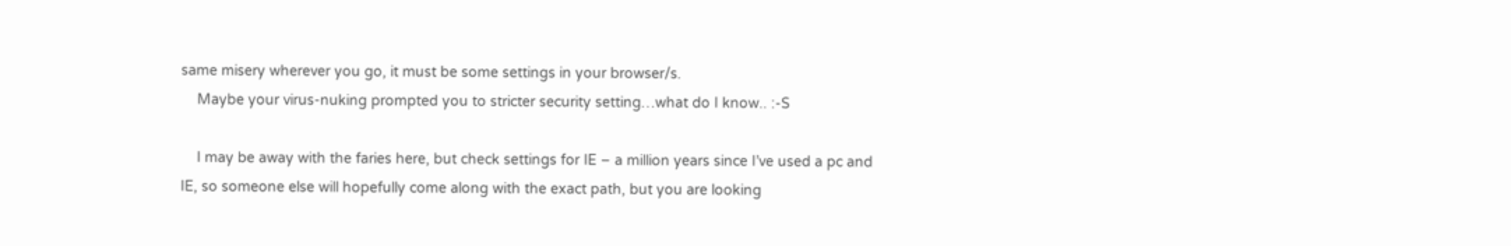same misery wherever you go, it must be some settings in your browser/s.
    Maybe your virus-nuking prompted you to stricter security setting…what do I know.. :-S

    I may be away with the faries here, but check settings for IE – a million years since I’ve used a pc and IE, so someone else will hopefully come along with the exact path, but you are looking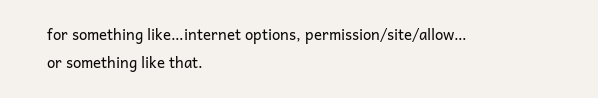for something like…internet options, permission/site/allow… or something like that.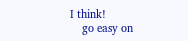I think!
    go easy on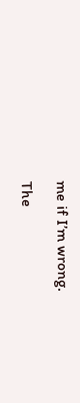me if I’m wrong.

The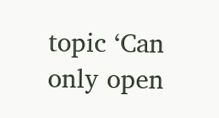topic ‘Can only open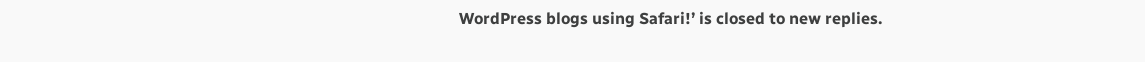WordPress blogs using Safari!’ is closed to new replies.